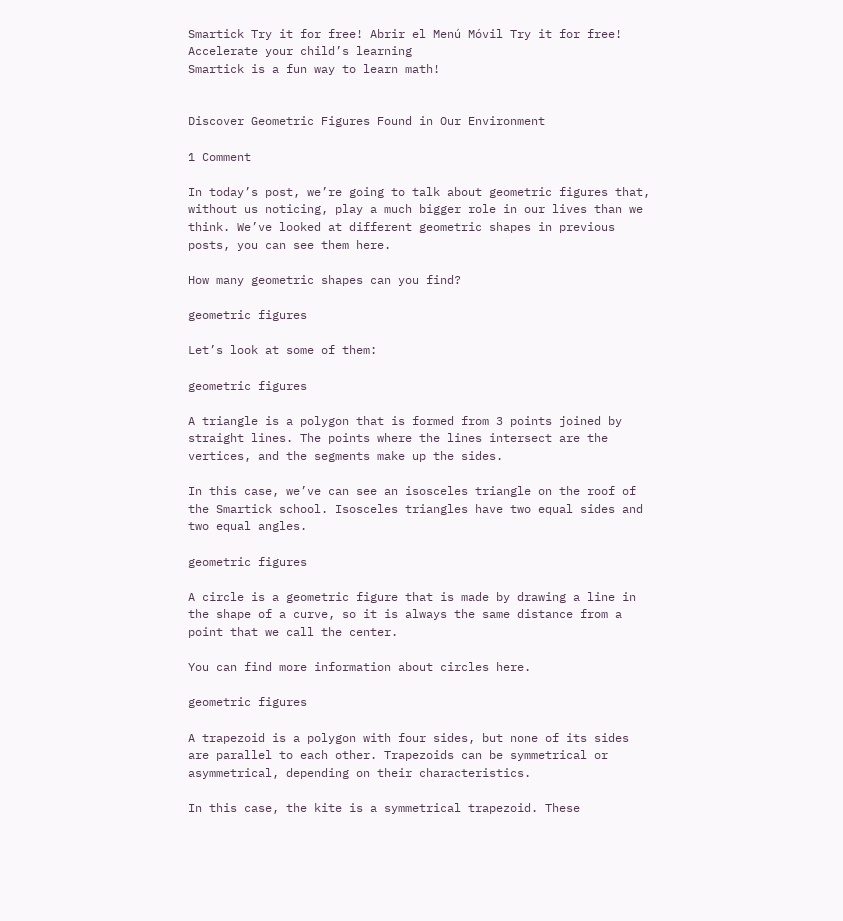Smartick Try it for free! Abrir el Menú Móvil Try it for free!
Accelerate your child’s learning
Smartick is a fun way to learn math!


Discover Geometric Figures Found in Our Environment

1 Comment

In today’s post, we’re going to talk about geometric figures that, without us noticing, play a much bigger role in our lives than we think. We’ve looked at different geometric shapes in previous posts, you can see them here.

How many geometric shapes can you find?

geometric figures

Let’s look at some of them:

geometric figures

A triangle is a polygon that is formed from 3 points joined by straight lines. The points where the lines intersect are the vertices, and the segments make up the sides.

In this case, we’ve can see an isosceles triangle on the roof of the Smartick school. Isosceles triangles have two equal sides and two equal angles.

geometric figures

A circle is a geometric figure that is made by drawing a line in the shape of a curve, so it is always the same distance from a point that we call the center.

You can find more information about circles here.

geometric figures

A trapezoid is a polygon with four sides, but none of its sides are parallel to each other. Trapezoids can be symmetrical or asymmetrical, depending on their characteristics.

In this case, the kite is a symmetrical trapezoid. These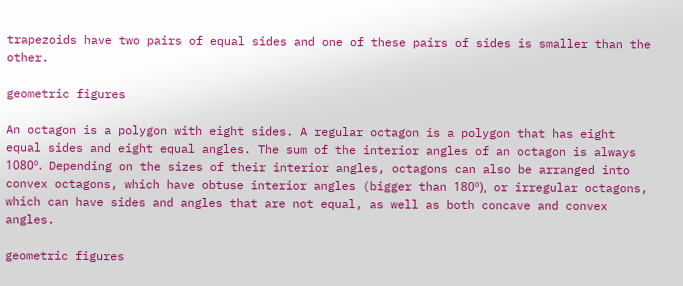trapezoids have two pairs of equal sides and one of these pairs of sides is smaller than the other.

geometric figures

An octagon is a polygon with eight sides. A regular octagon is a polygon that has eight equal sides and eight equal angles. The sum of the interior angles of an octagon is always 1080º. Depending on the sizes of their interior angles, octagons can also be arranged into convex octagons, which have obtuse interior angles (bigger than 180º), or irregular octagons, which can have sides and angles that are not equal, as well as both concave and convex angles.

geometric figures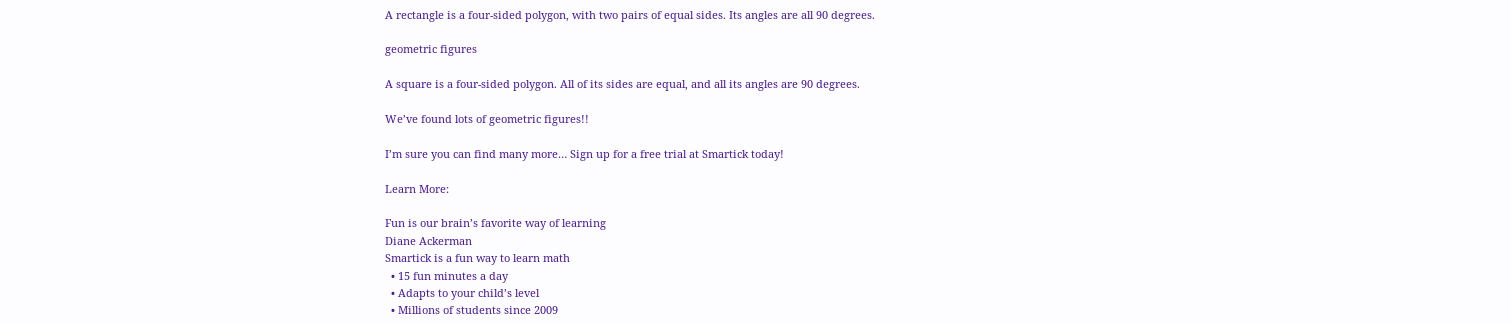A rectangle is a four-sided polygon, with two pairs of equal sides. Its angles are all 90 degrees.

geometric figures

A square is a four-sided polygon. All of its sides are equal, and all its angles are 90 degrees.

We’ve found lots of geometric figures!!

I’m sure you can find many more… Sign up for a free trial at Smartick today!

Learn More:

Fun is our brain’s favorite way of learning
Diane Ackerman
Smartick is a fun way to learn math
  • 15 fun minutes a day
  • Adapts to your child’s level
  • Millions of students since 2009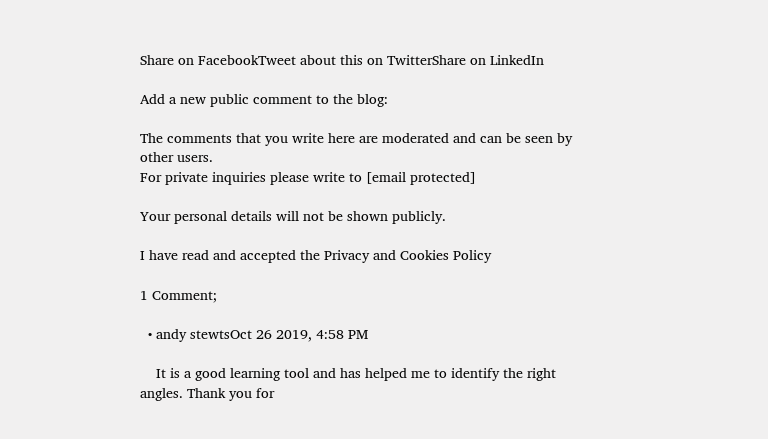Share on FacebookTweet about this on TwitterShare on LinkedIn

Add a new public comment to the blog:

The comments that you write here are moderated and can be seen by other users.
For private inquiries please write to [email protected]

Your personal details will not be shown publicly.

I have read and accepted the Privacy and Cookies Policy

1 Comment;

  • andy stewtsOct 26 2019, 4:58 PM

    It is a good learning tool and has helped me to identify the right angles. Thank you for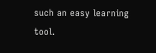such an easy learning tool.